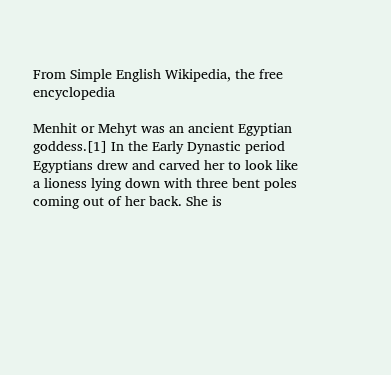From Simple English Wikipedia, the free encyclopedia

Menhit or Mehyt was an ancient Egyptian goddess.[1] In the Early Dynastic period Egyptians drew and carved her to look like a lioness lying down with three bent poles coming out of her back. She is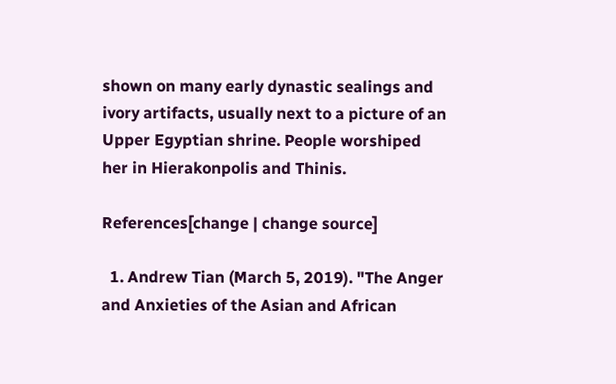shown on many early dynastic sealings and ivory artifacts, usually next to a picture of an Upper Egyptian shrine. People worshiped her in Hierakonpolis and Thinis.

References[change | change source]

  1. Andrew Tian (March 5, 2019). "The Anger and Anxieties of the Asian and African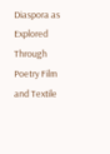Diaspora as Explored Through Poetry Film and Textile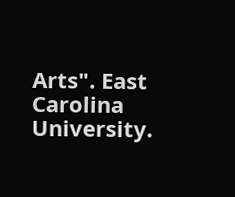Arts". East Carolina University.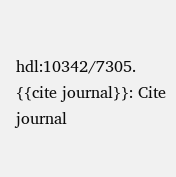hdl:10342/7305. {{cite journal}}: Cite journal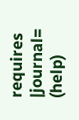requires |journal= (help)